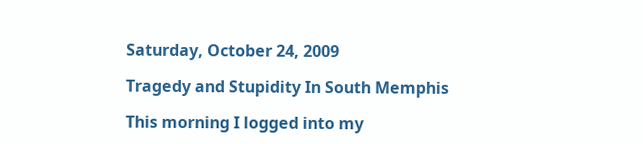Saturday, October 24, 2009

Tragedy and Stupidity In South Memphis

This morning I logged into my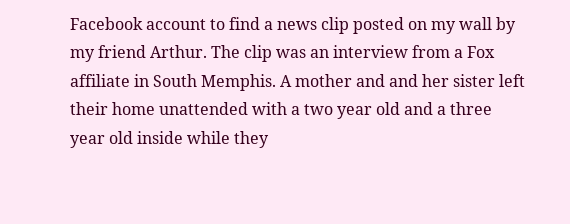Facebook account to find a news clip posted on my wall by my friend Arthur. The clip was an interview from a Fox affiliate in South Memphis. A mother and and her sister left their home unattended with a two year old and a three year old inside while they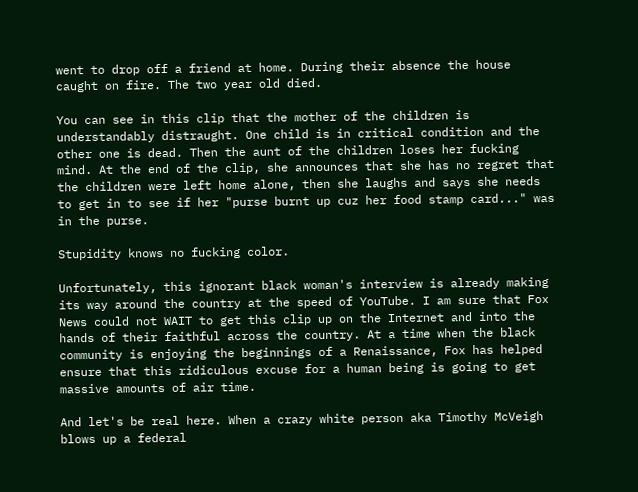went to drop off a friend at home. During their absence the house caught on fire. The two year old died.

You can see in this clip that the mother of the children is understandably distraught. One child is in critical condition and the other one is dead. Then the aunt of the children loses her fucking mind. At the end of the clip, she announces that she has no regret that the children were left home alone, then she laughs and says she needs to get in to see if her "purse burnt up cuz her food stamp card..." was in the purse.

Stupidity knows no fucking color.

Unfortunately, this ignorant black woman's interview is already making its way around the country at the speed of YouTube. I am sure that Fox News could not WAIT to get this clip up on the Internet and into the hands of their faithful across the country. At a time when the black community is enjoying the beginnings of a Renaissance, Fox has helped ensure that this ridiculous excuse for a human being is going to get massive amounts of air time.

And let's be real here. When a crazy white person aka Timothy McVeigh blows up a federal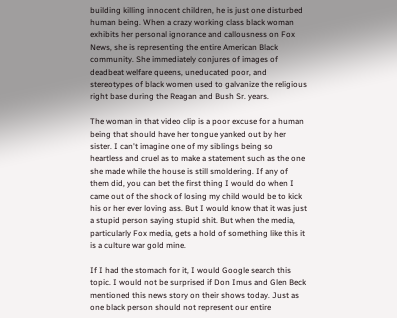building killing innocent children, he is just one disturbed human being. When a crazy working class black woman exhibits her personal ignorance and callousness on Fox News, she is representing the entire American Black community. She immediately conjures of images of deadbeat welfare queens, uneducated poor, and stereotypes of black women used to galvanize the religious right base during the Reagan and Bush Sr. years.

The woman in that video clip is a poor excuse for a human being that should have her tongue yanked out by her sister. I can't imagine one of my siblings being so heartless and cruel as to make a statement such as the one she made while the house is still smoldering. If any of them did, you can bet the first thing I would do when I came out of the shock of losing my child would be to kick his or her ever loving ass. But I would know that it was just a stupid person saying stupid shit. But when the media, particularly Fox media, gets a hold of something like this it is a culture war gold mine.

If I had the stomach for it, I would Google search this topic. I would not be surprised if Don Imus and Glen Beck mentioned this news story on their shows today. Just as one black person should not represent our entire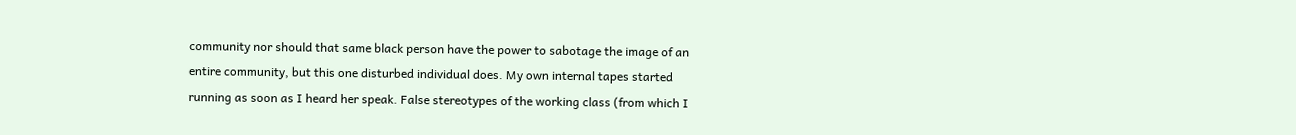community nor should that same black person have the power to sabotage the image of an entire community, but this one disturbed individual does. My own internal tapes started running as soon as I heard her speak. False stereotypes of the working class (from which I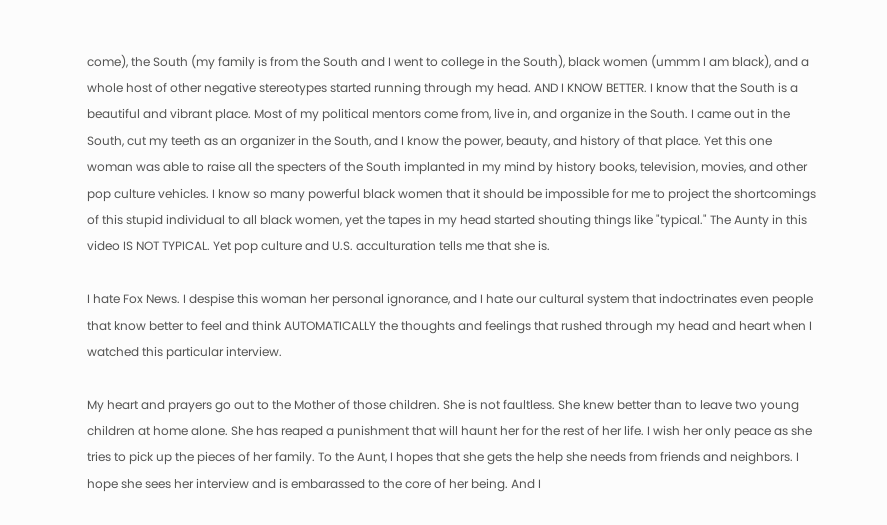come), the South (my family is from the South and I went to college in the South), black women (ummm I am black), and a whole host of other negative stereotypes started running through my head. AND I KNOW BETTER. I know that the South is a beautiful and vibrant place. Most of my political mentors come from, live in, and organize in the South. I came out in the South, cut my teeth as an organizer in the South, and I know the power, beauty, and history of that place. Yet this one woman was able to raise all the specters of the South implanted in my mind by history books, television, movies, and other pop culture vehicles. I know so many powerful black women that it should be impossible for me to project the shortcomings of this stupid individual to all black women, yet the tapes in my head started shouting things like "typical." The Aunty in this video IS NOT TYPICAL. Yet pop culture and U.S. acculturation tells me that she is.

I hate Fox News. I despise this woman her personal ignorance, and I hate our cultural system that indoctrinates even people that know better to feel and think AUTOMATICALLY the thoughts and feelings that rushed through my head and heart when I watched this particular interview.

My heart and prayers go out to the Mother of those children. She is not faultless. She knew better than to leave two young children at home alone. She has reaped a punishment that will haunt her for the rest of her life. I wish her only peace as she tries to pick up the pieces of her family. To the Aunt, I hopes that she gets the help she needs from friends and neighbors. I hope she sees her interview and is embarassed to the core of her being. And I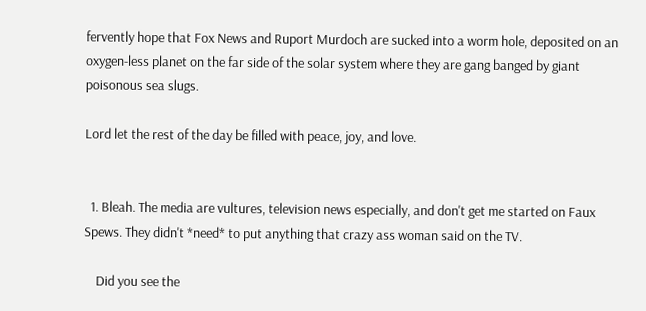fervently hope that Fox News and Ruport Murdoch are sucked into a worm hole, deposited on an oxygen-less planet on the far side of the solar system where they are gang banged by giant poisonous sea slugs.

Lord let the rest of the day be filled with peace, joy, and love.


  1. Bleah. The media are vultures, television news especially, and don't get me started on Faux Spews. They didn't *need* to put anything that crazy ass woman said on the TV.

    Did you see the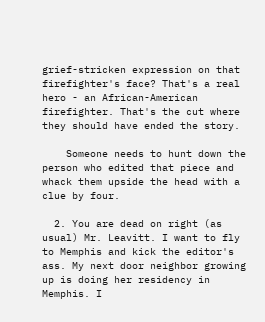grief-stricken expression on that firefighter's face? That's a real hero - an African-American firefighter. That's the cut where they should have ended the story.

    Someone needs to hunt down the person who edited that piece and whack them upside the head with a clue by four.

  2. You are dead on right (as usual) Mr. Leavitt. I want to fly to Memphis and kick the editor's ass. My next door neighbor growing up is doing her residency in Memphis. I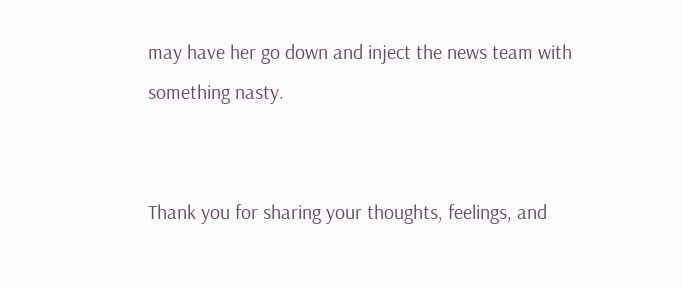may have her go down and inject the news team with something nasty.


Thank you for sharing your thoughts, feelings, and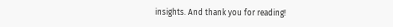insights. And thank you for reading!